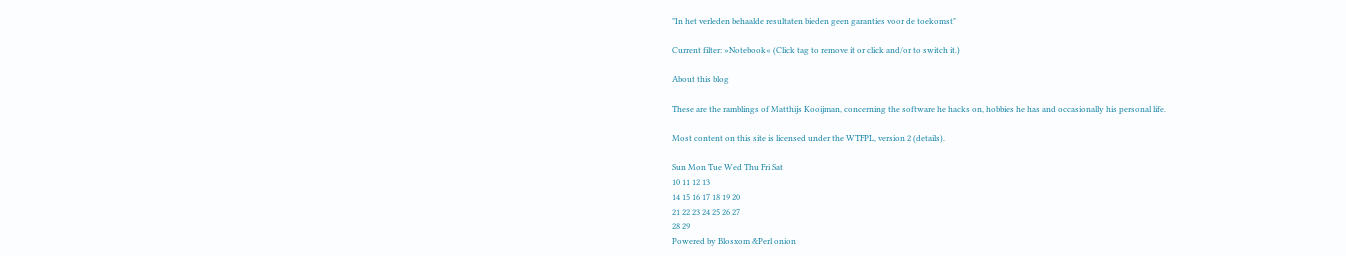"In het verleden behaalde resultaten bieden geen garanties voor de toekomst"

Current filter: »Notebook« (Click tag to remove it or click and/or to switch it.)

About this blog

These are the ramblings of Matthijs Kooijman, concerning the software he hacks on, hobbies he has and occasionally his personal life.

Most content on this site is licensed under the WTFPL, version 2 (details).

Sun Mon Tue Wed Thu Fri Sat
10 11 12 13
14 15 16 17 18 19 20
21 22 23 24 25 26 27
28 29
Powered by Blosxom &Perl onion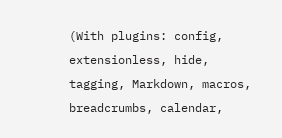(With plugins: config, extensionless, hide, tagging, Markdown, macros, breadcrumbs, calendar,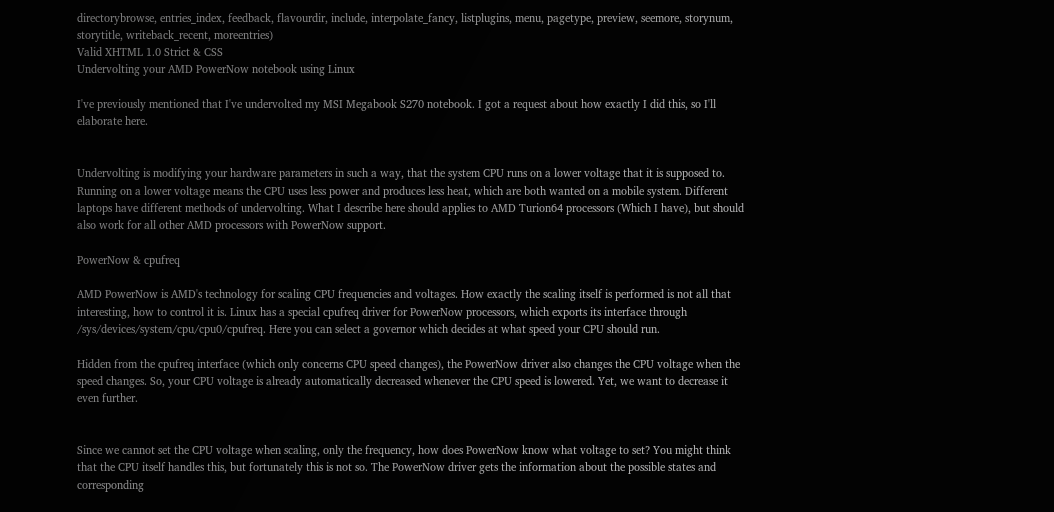directorybrowse, entries_index, feedback, flavourdir, include, interpolate_fancy, listplugins, menu, pagetype, preview, seemore, storynum, storytitle, writeback_recent, moreentries)
Valid XHTML 1.0 Strict & CSS
Undervolting your AMD PowerNow notebook using Linux

I've previously mentioned that I've undervolted my MSI Megabook S270 notebook. I got a request about how exactly I did this, so I'll elaborate here.


Undervolting is modifying your hardware parameters in such a way, that the system CPU runs on a lower voltage that it is supposed to. Running on a lower voltage means the CPU uses less power and produces less heat, which are both wanted on a mobile system. Different laptops have different methods of undervolting. What I describe here should applies to AMD Turion64 processors (Which I have), but should also work for all other AMD processors with PowerNow support.

PowerNow & cpufreq

AMD PowerNow is AMD's technology for scaling CPU frequencies and voltages. How exactly the scaling itself is performed is not all that interesting, how to control it is. Linux has a special cpufreq driver for PowerNow processors, which exports its interface through /sys/devices/system/cpu/cpu0/cpufreq. Here you can select a governor which decides at what speed your CPU should run.

Hidden from the cpufreq interface (which only concerns CPU speed changes), the PowerNow driver also changes the CPU voltage when the speed changes. So, your CPU voltage is already automatically decreased whenever the CPU speed is lowered. Yet, we want to decrease it even further.


Since we cannot set the CPU voltage when scaling, only the frequency, how does PowerNow know what voltage to set? You might think that the CPU itself handles this, but fortunately this is not so. The PowerNow driver gets the information about the possible states and corresponding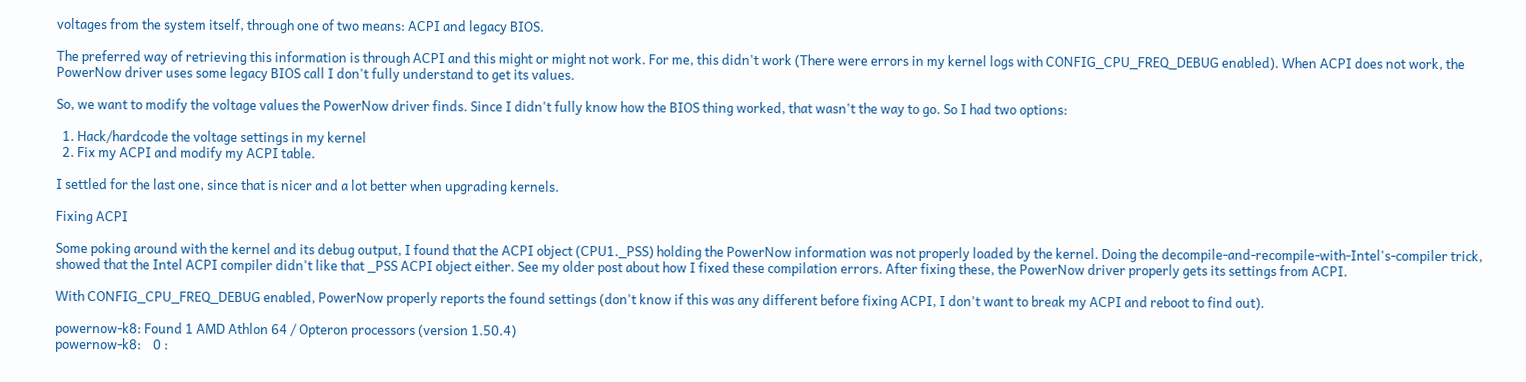voltages from the system itself, through one of two means: ACPI and legacy BIOS.

The preferred way of retrieving this information is through ACPI and this might or might not work. For me, this didn't work (There were errors in my kernel logs with CONFIG_CPU_FREQ_DEBUG enabled). When ACPI does not work, the PowerNow driver uses some legacy BIOS call I don't fully understand to get its values.

So, we want to modify the voltage values the PowerNow driver finds. Since I didn't fully know how the BIOS thing worked, that wasn't the way to go. So I had two options:

  1. Hack/hardcode the voltage settings in my kernel
  2. Fix my ACPI and modify my ACPI table.

I settled for the last one, since that is nicer and a lot better when upgrading kernels.

Fixing ACPI

Some poking around with the kernel and its debug output, I found that the ACPI object (CPU1._PSS) holding the PowerNow information was not properly loaded by the kernel. Doing the decompile-and-recompile-with-Intel's-compiler trick, showed that the Intel ACPI compiler didn't like that _PSS ACPI object either. See my older post about how I fixed these compilation errors. After fixing these, the PowerNow driver properly gets its settings from ACPI.

With CONFIG_CPU_FREQ_DEBUG enabled, PowerNow properly reports the found settings (don't know if this was any different before fixing ACPI, I don't want to break my ACPI and reboot to find out).

powernow-k8: Found 1 AMD Athlon 64 / Opteron processors (version 1.50.4)
powernow-k8:    0 :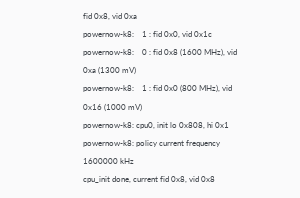fid 0x8, vid 0xa
powernow-k8:    1 : fid 0x0, vid 0x1c
powernow-k8:    0 : fid 0x8 (1600 MHz), vid 0xa (1300 mV)
powernow-k8:    1 : fid 0x0 (800 MHz), vid 0x16 (1000 mV)
powernow-k8: cpu0, init lo 0x808, hi 0x1
powernow-k8: policy current frequency 1600000 kHz
cpu_init done, current fid 0x8, vid 0x8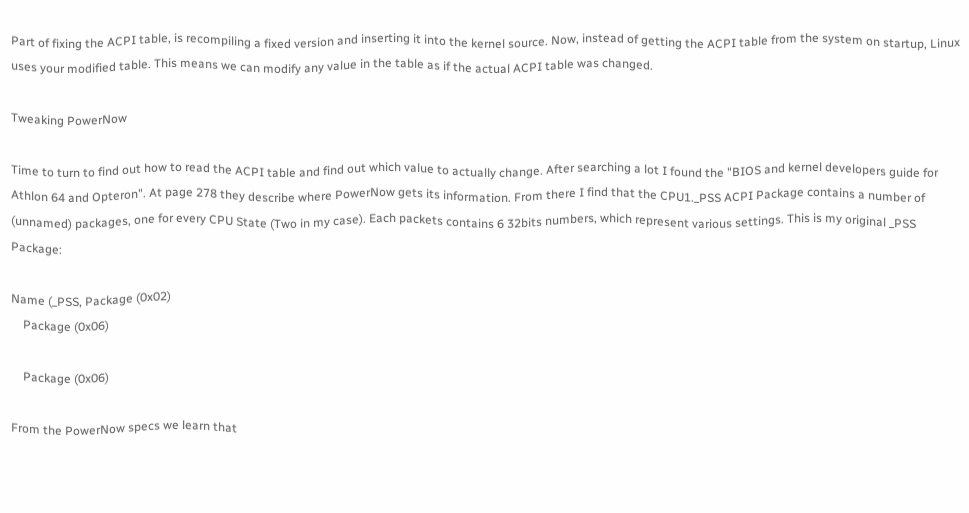Part of fixing the ACPI table, is recompiling a fixed version and inserting it into the kernel source. Now, instead of getting the ACPI table from the system on startup, Linux uses your modified table. This means we can modify any value in the table as if the actual ACPI table was changed.

Tweaking PowerNow

Time to turn to find out how to read the ACPI table and find out which value to actually change. After searching a lot I found the "BIOS and kernel developers guide for Athlon 64 and Opteron". At page 278 they describe where PowerNow gets its information. From there I find that the CPU1._PSS ACPI Package contains a number of (unnamed) packages, one for every CPU State (Two in my case). Each packets contains 6 32bits numbers, which represent various settings. This is my original _PSS Package:

Name (_PSS, Package (0x02)
    Package (0x06)

    Package (0x06)

From the PowerNow specs we learn that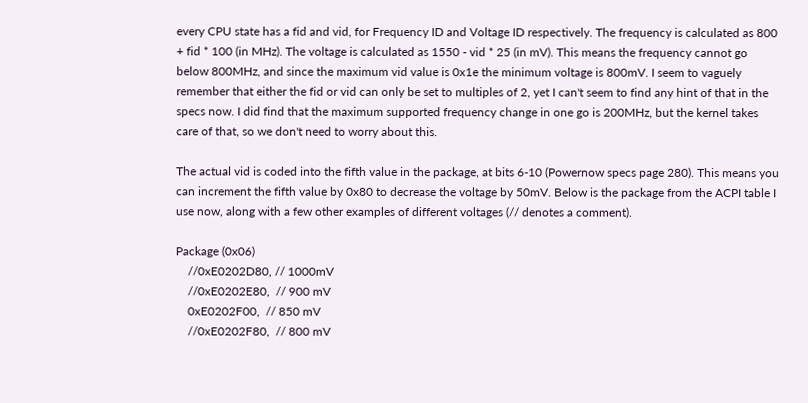every CPU state has a fid and vid, for Frequency ID and Voltage ID respectively. The frequency is calculated as 800 + fid * 100 (in MHz). The voltage is calculated as 1550 - vid * 25 (in mV). This means the frequency cannot go below 800MHz, and since the maximum vid value is 0x1e the minimum voltage is 800mV. I seem to vaguely remember that either the fid or vid can only be set to multiples of 2, yet I can't seem to find any hint of that in the specs now. I did find that the maximum supported frequency change in one go is 200MHz, but the kernel takes care of that, so we don't need to worry about this.

The actual vid is coded into the fifth value in the package, at bits 6-10 (Powernow specs page 280). This means you can increment the fifth value by 0x80 to decrease the voltage by 50mV. Below is the package from the ACPI table I use now, along with a few other examples of different voltages (// denotes a comment).

Package (0x06)
    //0xE0202D80, // 1000mV
    //0xE0202E80,  // 900 mV
    0xE0202F00,  // 850 mV
    //0xE0202F80,  // 800 mV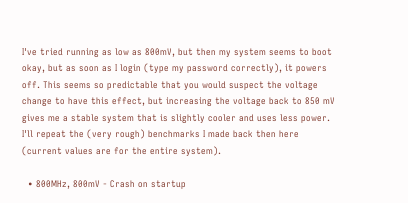I've tried running as low as 800mV, but then my system seems to boot okay, but as soon as I login (type my password correctly), it powers off. This seems so predictable that you would suspect the voltage change to have this effect, but increasing the voltage back to 850 mV gives me a stable system that is slightly cooler and uses less power. I'll repeat the (very rough) benchmarks I made back then here (current values are for the entire system).

  • 800MHz, 800mV - Crash on startup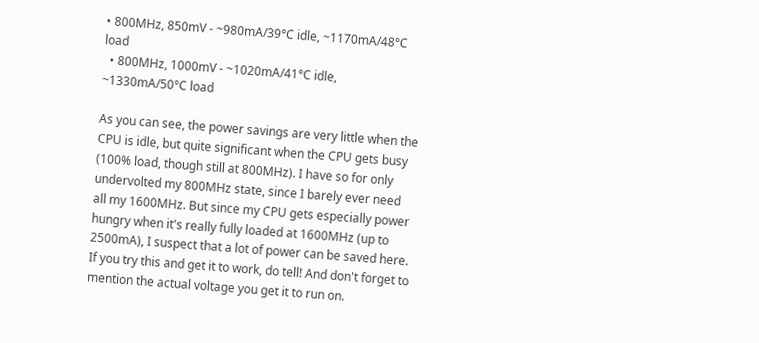• 800MHz, 850mV - ~980mA/39°C idle, ~1170mA/48°C load
  • 800MHz, 1000mV - ~1020mA/41°C idle, ~1330mA/50°C load

As you can see, the power savings are very little when the CPU is idle, but quite significant when the CPU gets busy (100% load, though still at 800MHz). I have so for only undervolted my 800MHz state, since I barely ever need all my 1600MHz. But since my CPU gets especially power hungry when it's really fully loaded at 1600MHz (up to 2500mA), I suspect that a lot of power can be saved here. If you try this and get it to work, do tell! And don't forget to mention the actual voltage you get it to run on.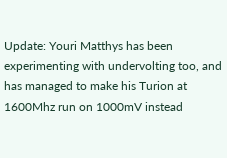Update: Youri Matthys has been experimenting with undervolting too, and has managed to make his Turion at 1600Mhz run on 1000mV instead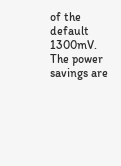of the default 1300mV. The power savings are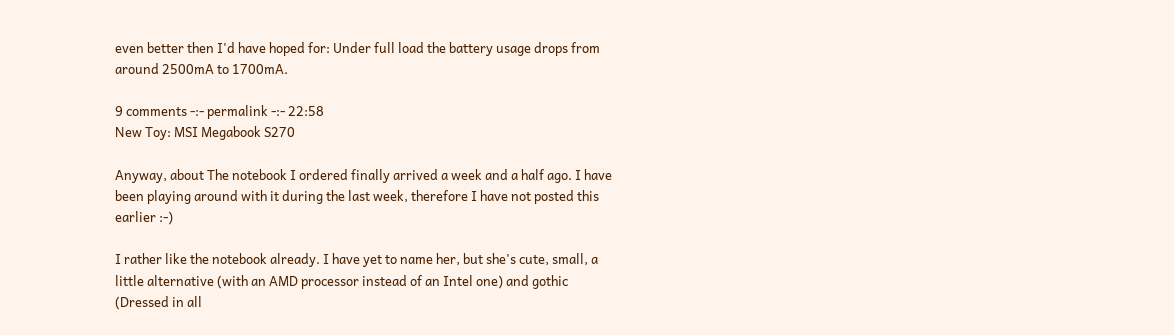even better then I'd have hoped for: Under full load the battery usage drops from around 2500mA to 1700mA.

9 comments -:- permalink -:- 22:58
New Toy: MSI Megabook S270

Anyway, about The notebook I ordered finally arrived a week and a half ago. I have been playing around with it during the last week, therefore I have not posted this earlier :-)

I rather like the notebook already. I have yet to name her, but she's cute, small, a little alternative (with an AMD processor instead of an Intel one) and gothic (Dressed in all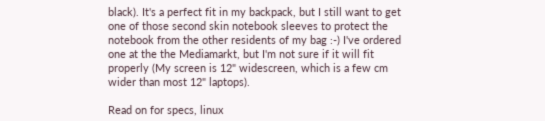black). It's a perfect fit in my backpack, but I still want to get one of those second skin notebook sleeves to protect the notebook from the other residents of my bag :-) I've ordered one at the the Mediamarkt, but I'm not sure if it will fit properly (My screen is 12" widescreen, which is a few cm wider than most 12" laptops).

Read on for specs, linux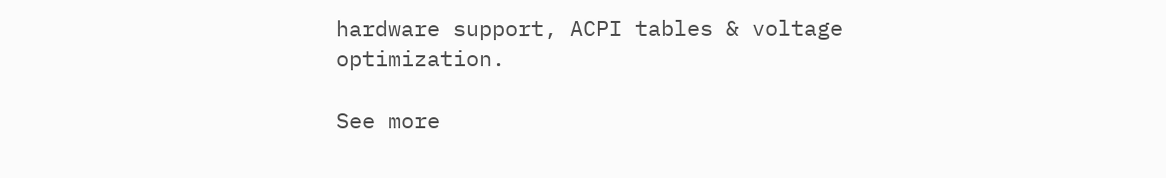hardware support, ACPI tables & voltage optimization.

See more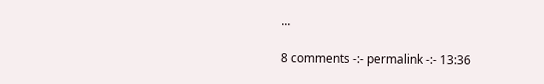...

8 comments -:- permalink -:- 13:36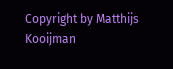Copyright by Matthijs Kooijman